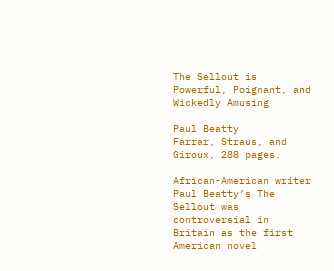The Sellout is Powerful, Poignant, and Wickedly Amusing

Paul Beatty
Farrar, Straus, and Giroux, 288 pages.

African-American writer Paul Beatty’s The Sellout was controversial in Britain as the first American novel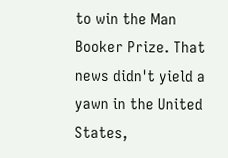to win the Man Booker Prize. That news didn't yield a yawn in the United States,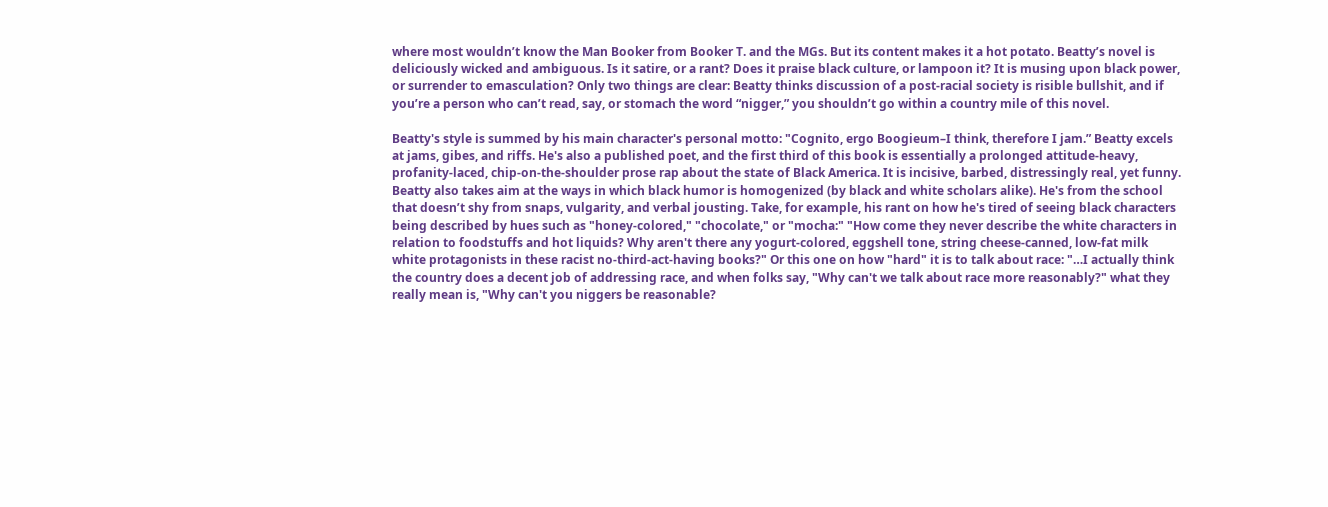where most wouldn’t know the Man Booker from Booker T. and the MGs. But its content makes it a hot potato. Beatty’s novel is deliciously wicked and ambiguous. Is it satire, or a rant? Does it praise black culture, or lampoon it? It is musing upon black power, or surrender to emasculation? Only two things are clear: Beatty thinks discussion of a post-racial society is risible bullshit, and if you’re a person who can’t read, say, or stomach the word “nigger,” you shouldn’t go within a country mile of this novel.

Beatty's style is summed by his main character's personal motto: "Cognito, ergo Boogieum–I think, therefore I jam.” Beatty excels at jams, gibes, and riffs. He's also a published poet, and the first third of this book is essentially a prolonged attitude-heavy, profanity-laced, chip-on-the-shoulder prose rap about the state of Black America. It is incisive, barbed, distressingly real, yet funny. Beatty also takes aim at the ways in which black humor is homogenized (by black and white scholars alike). He's from the school that doesn’t shy from snaps, vulgarity, and verbal jousting. Take, for example, his rant on how he's tired of seeing black characters being described by hues such as "honey-colored," "chocolate," or "mocha:" "How come they never describe the white characters in relation to foodstuffs and hot liquids? Why aren't there any yogurt-colored, eggshell tone, string cheese-canned, low-fat milk white protagonists in these racist no-third-act-having books?" Or this one on how "hard" it is to talk about race: "…I actually think the country does a decent job of addressing race, and when folks say, "Why can't we talk about race more reasonably?" what they really mean is, "Why can't you niggers be reasonable?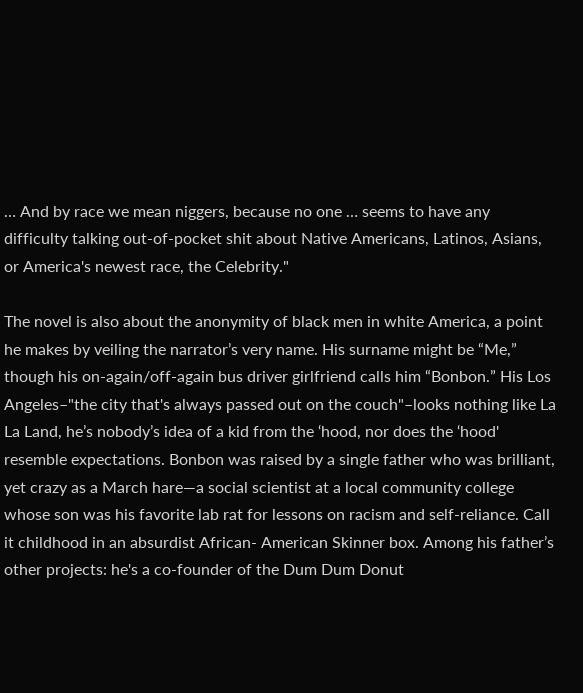… And by race we mean niggers, because no one … seems to have any difficulty talking out-of-pocket shit about Native Americans, Latinos, Asians, or America's newest race, the Celebrity."

The novel is also about the anonymity of black men in white America, a point he makes by veiling the narrator’s very name. His surname might be “Me,” though his on-again/off-again bus driver girlfriend calls him “Bonbon.” His Los Angeles–"the city that's always passed out on the couch"–looks nothing like La La Land, he’s nobody’s idea of a kid from the ‘hood, nor does the ‘hood' resemble expectations. Bonbon was raised by a single father who was brilliant, yet crazy as a March hare—a social scientist at a local community college whose son was his favorite lab rat for lessons on racism and self-reliance. Call it childhood in an absurdist African- American Skinner box. Among his father’s other projects: he's a co-founder of the Dum Dum Donut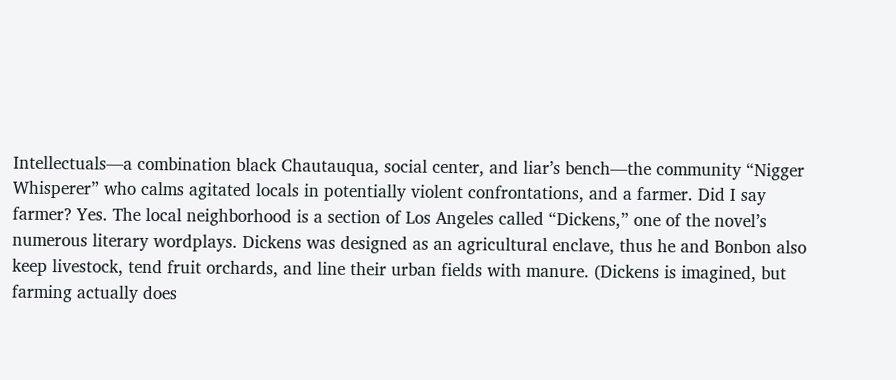Intellectuals—a combination black Chautauqua, social center, and liar’s bench—the community “Nigger Whisperer” who calms agitated locals in potentially violent confrontations, and a farmer. Did I say farmer? Yes. The local neighborhood is a section of Los Angeles called “Dickens,” one of the novel’s numerous literary wordplays. Dickens was designed as an agricultural enclave, thus he and Bonbon also keep livestock, tend fruit orchards, and line their urban fields with manure. (Dickens is imagined, but farming actually does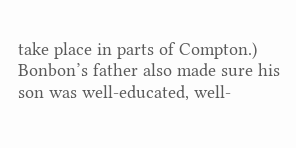take place in parts of Compton.) Bonbon’s father also made sure his son was well-educated, well-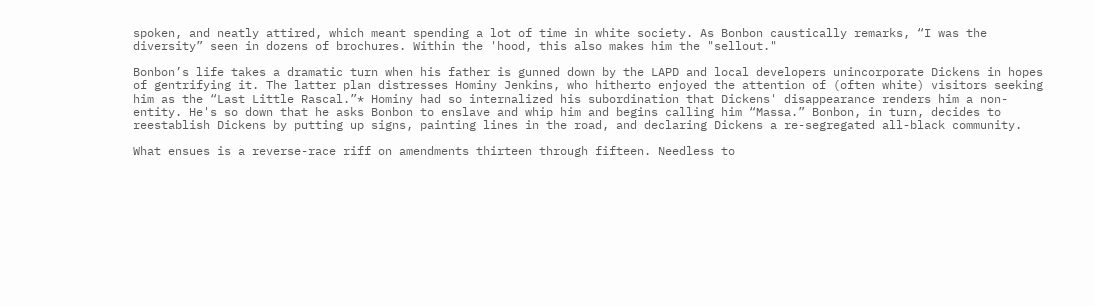spoken, and neatly attired, which meant spending a lot of time in white society. As Bonbon caustically remarks, “I was the diversity” seen in dozens of brochures. Within the 'hood, this also makes him the "sellout."

Bonbon’s life takes a dramatic turn when his father is gunned down by the LAPD and local developers unincorporate Dickens in hopes of gentrifying it. The latter plan distresses Hominy Jenkins, who hitherto enjoyed the attention of (often white) visitors seeking him as the “Last Little Rascal.”* Hominy had so internalized his subordination that Dickens' disappearance renders him a non-entity. He's so down that he asks Bonbon to enslave and whip him and begins calling him “Massa.” Bonbon, in turn, decides to reestablish Dickens by putting up signs, painting lines in the road, and declaring Dickens a re-segregated all-black community.

What ensues is a reverse-race riff on amendments thirteen through fifteen. Needless to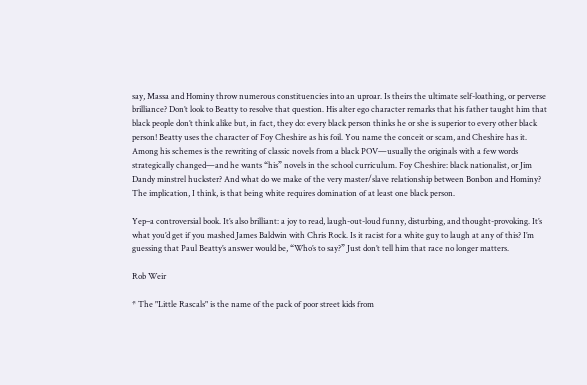say, Massa and Hominy throw numerous constituencies into an uproar. Is theirs the ultimate self-loathing, or perverse brilliance? Don’t look to Beatty to resolve that question. His alter ego character remarks that his father taught him that black people don’t think alike but, in fact, they do: every black person thinks he or she is superior to every other black person! Beatty uses the character of Foy Cheshire as his foil. You name the conceit or scam, and Cheshire has it. Among his schemes is the rewriting of classic novels from a black POV—usually the originals with a few words strategically changed—and he wants “his” novels in the school curriculum. Foy Cheshire: black nationalist, or Jim Dandy minstrel huckster? And what do we make of the very master/slave relationship between Bonbon and Hominy? The implication, I think, is that being white requires domination of at least one black person.

Yep–a controversial book. It’s also brilliant: a joy to read, laugh-out-loud funny, disturbing, and thought-provoking. It’s what you’d get if you mashed James Baldwin with Chris Rock. Is it racist for a white guy to laugh at any of this? I’m guessing that Paul Beatty’s answer would be, “Who’s to say?” Just don’t tell him that race no longer matters.

Rob Weir

* The "Little Rascals" is the name of the pack of poor street kids from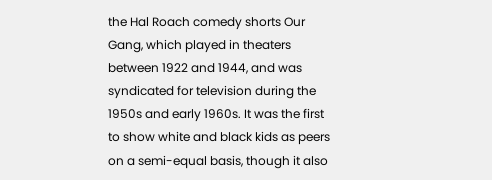the Hal Roach comedy shorts Our Gang, which played in theaters between 1922 and 1944, and was syndicated for television during the 1950s and early 1960s. It was the first to show white and black kids as peers on a semi-equal basis, though it also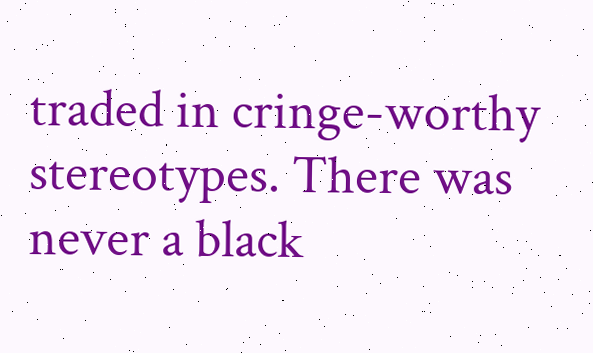traded in cringe-worthy stereotypes. There was never a black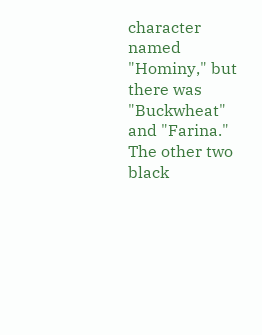character named "Hominy," but there was "Buckwheat" and "Farina." The other two black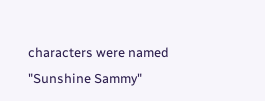characters were named "Sunshine Sammy"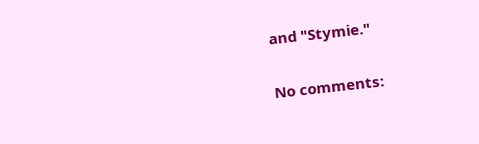and "Stymie."

No comments: